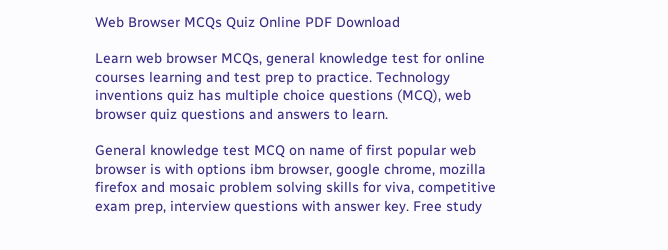Web Browser MCQs Quiz Online PDF Download

Learn web browser MCQs, general knowledge test for online courses learning and test prep to practice. Technology inventions quiz has multiple choice questions (MCQ), web browser quiz questions and answers to learn.

General knowledge test MCQ on name of first popular web browser is with options ibm browser, google chrome, mozilla firefox and mosaic problem solving skills for viva, competitive exam prep, interview questions with answer key. Free study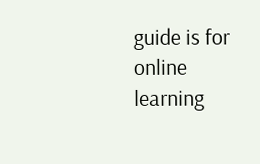guide is for online learning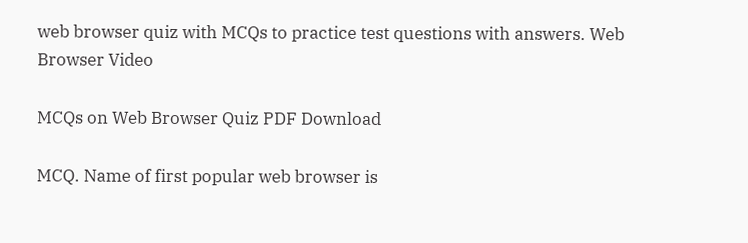web browser quiz with MCQs to practice test questions with answers. Web Browser Video

MCQs on Web Browser Quiz PDF Download

MCQ. Name of first popular web browser is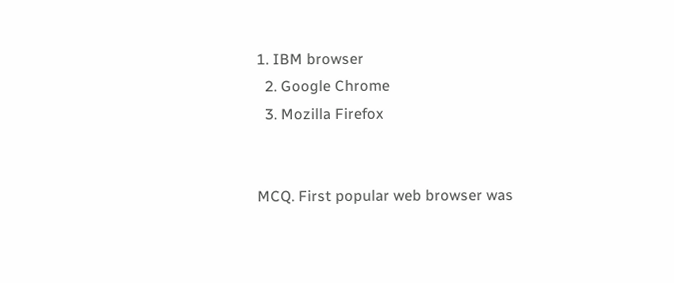1. IBM browser
  2. Google Chrome
  3. Mozilla Firefox


MCQ. First popular web browser was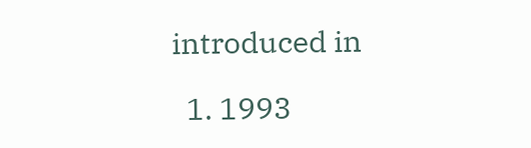introduced in

  1. 1993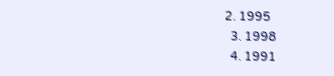2. 1995
  3. 1998
  4. 1991